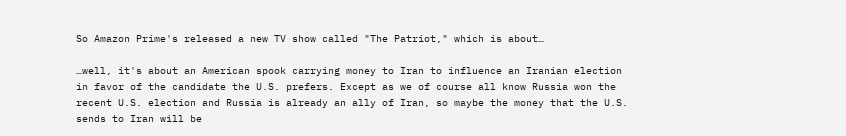So Amazon Prime's released a new TV show called "The Patriot," which is about…

…well, it's about an American spook carrying money to Iran to influence an Iranian election in favor of the candidate the U.S. prefers. Except as we of course all know Russia won the recent U.S. election and Russia is already an ally of Iran, so maybe the money that the U.S. sends to Iran will be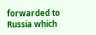forwarded to Russia which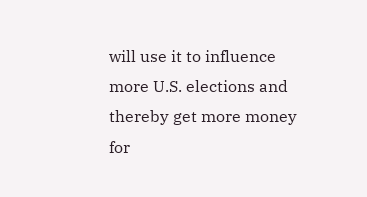will use it to influence more U.S. elections and thereby get more money for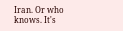Iran. Or who knows. It's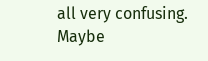all very confusing. Maybe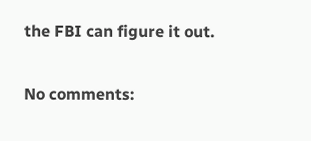the FBI can figure it out.

No comments: